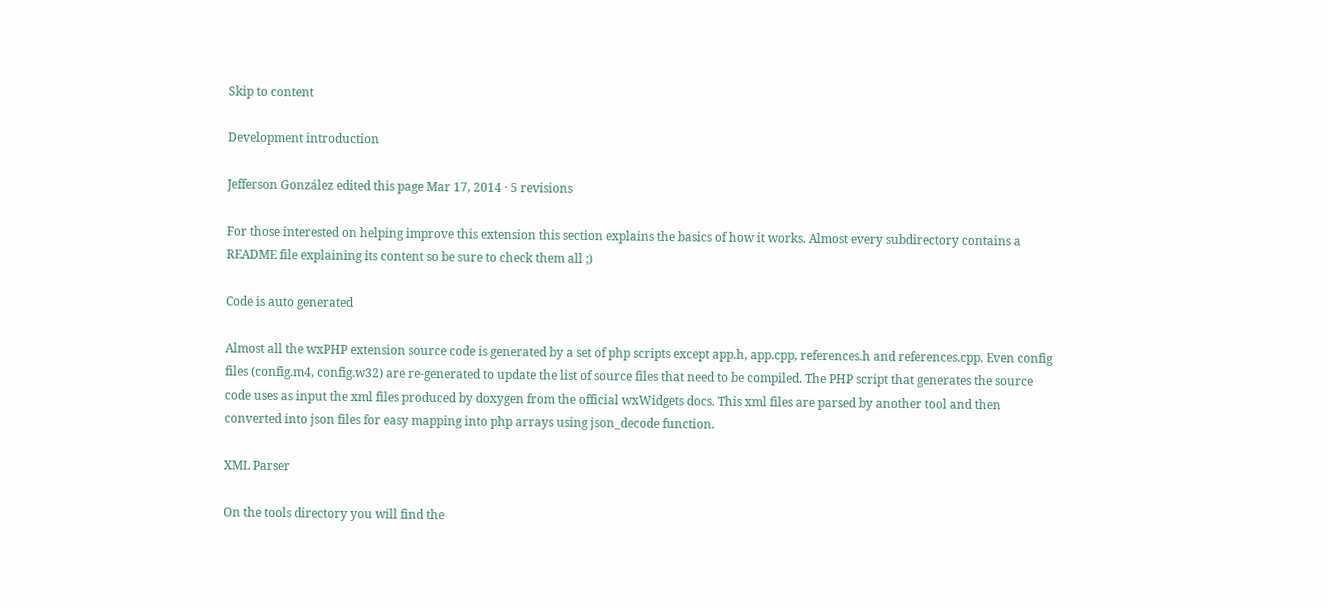Skip to content

Development introduction

Jefferson González edited this page Mar 17, 2014 · 5 revisions

For those interested on helping improve this extension this section explains the basics of how it works. Almost every subdirectory contains a README file explaining its content so be sure to check them all ;)

Code is auto generated

Almost all the wxPHP extension source code is generated by a set of php scripts except app.h, app.cpp, references.h and references.cpp. Even config files (config.m4, config.w32) are re-generated to update the list of source files that need to be compiled. The PHP script that generates the source code uses as input the xml files produced by doxygen from the official wxWidgets docs. This xml files are parsed by another tool and then converted into json files for easy mapping into php arrays using json_decode function.

XML Parser

On the tools directory you will find the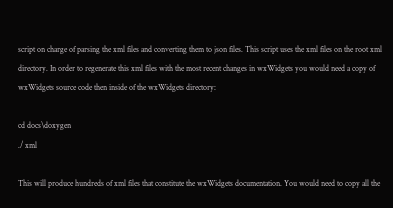script on charge of parsing the xml files and converting them to json files. This script uses the xml files on the root xml directory. In order to regenerate this xml files with the most recent changes in wxWidgets you would need a copy of wxWidgets source code then inside of the wxWidgets directory:

cd docs\doxygen
./ xml

This will produce hundreds of xml files that constitute the wxWidgets documentation. You would need to copy all the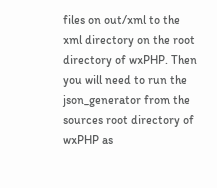files on out/xml to the xml directory on the root directory of wxPHP. Then you will need to run the json_generator from the sources root directory of wxPHP as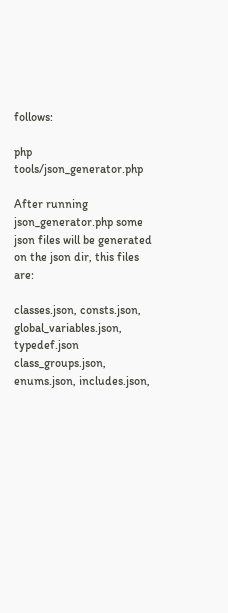follows:

php tools/json_generator.php

After running json_generator.php some json files will be generated on the json dir, this files are:

classes.json, consts.json, global_variables.json, typedef.json
class_groups.json, enums.json, includes.json,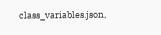class_variables.json,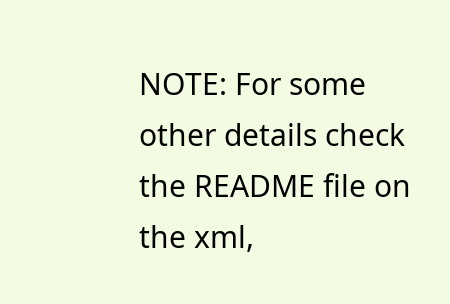NOTE: For some other details check the README file on the xml,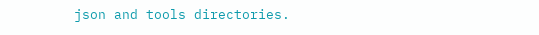json and tools directories.